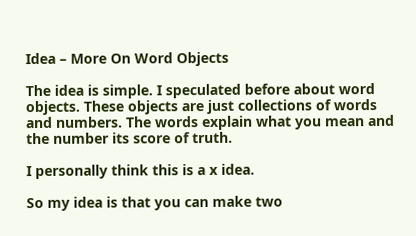Idea – More On Word Objects

The idea is simple. I speculated before about word objects. These objects are just collections of words and numbers. The words explain what you mean and the number its score of truth.

I personally think this is a x idea.

So my idea is that you can make two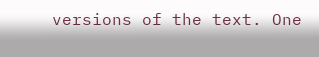versions of the text. One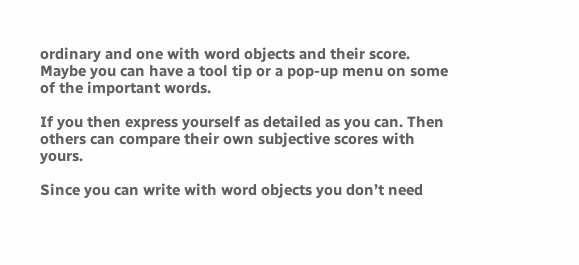ordinary and one with word objects and their score. Maybe you can have a tool tip or a pop-up menu on some of the important words.

If you then express yourself as detailed as you can. Then others can compare their own subjective scores with yours.

Since you can write with word objects you don’t need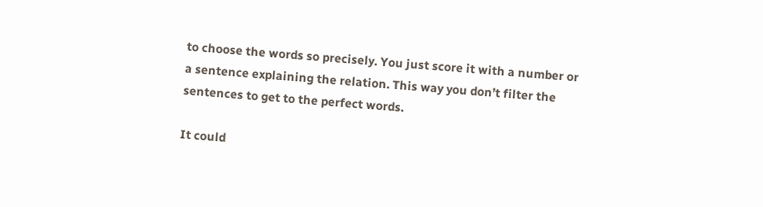to choose the words so precisely. You just score it with a number or a sentence explaining the relation. This way you don’t filter the sentences to get to the perfect words.

It could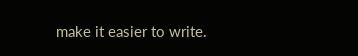make it easier to write.